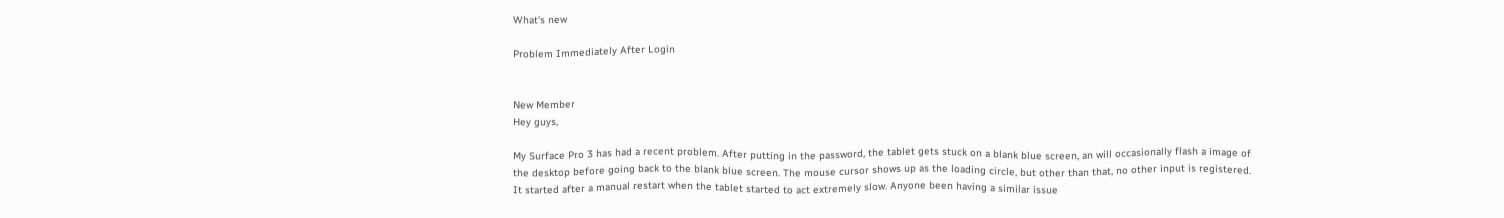What's new

Problem Immediately After Login


New Member
Hey guys,

My Surface Pro 3 has had a recent problem. After putting in the password, the tablet gets stuck on a blank blue screen, an will occasionally flash a image of the desktop before going back to the blank blue screen. The mouse cursor shows up as the loading circle, but other than that, no other input is registered. It started after a manual restart when the tablet started to act extremely slow. Anyone been having a similar issue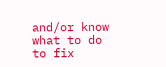and/or know what to do to fix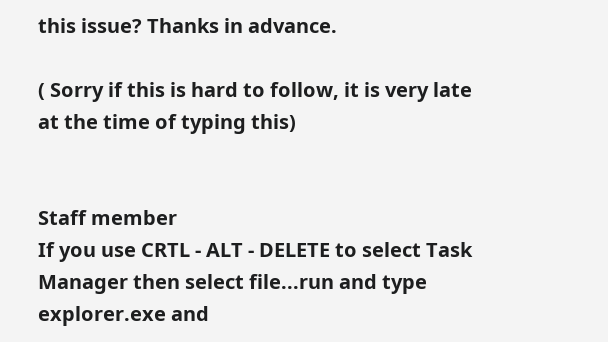this issue? Thanks in advance.

( Sorry if this is hard to follow, it is very late at the time of typing this)


Staff member
If you use CRTL - ALT - DELETE to select Task Manager then select file...run and type explorer.exe and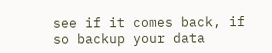see if it comes back, if so backup your data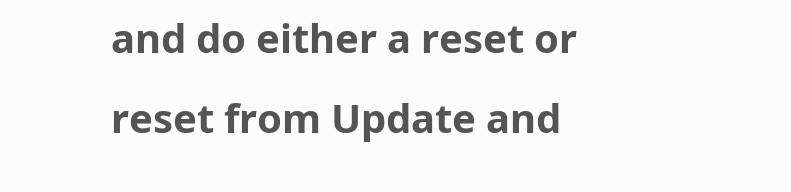and do either a reset or reset from Update and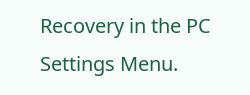Recovery in the PC Settings Menu.